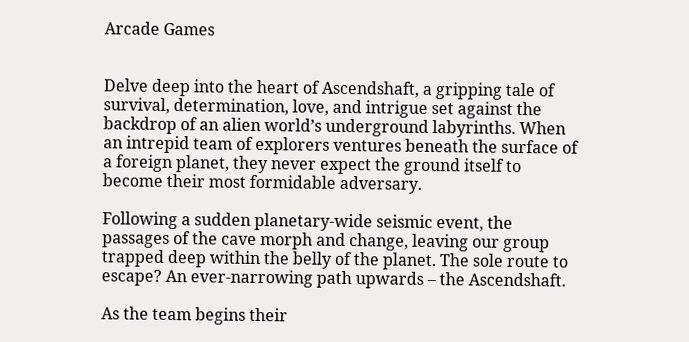Arcade Games


Delve deep into the heart of Ascendshaft, a gripping tale of survival, determination, love, and intrigue set against the backdrop of an alien world’s underground labyrinths. When an intrepid team of explorers ventures beneath the surface of a foreign planet, they never expect the ground itself to become their most formidable adversary.

Following a sudden planetary-wide seismic event, the passages of the cave morph and change, leaving our group trapped deep within the belly of the planet. The sole route to escape? An ever-narrowing path upwards – the Ascendshaft.

As the team begins their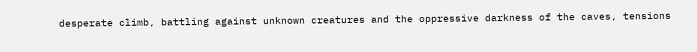desperate climb, battling against unknown creatures and the oppressive darkness of the caves, tensions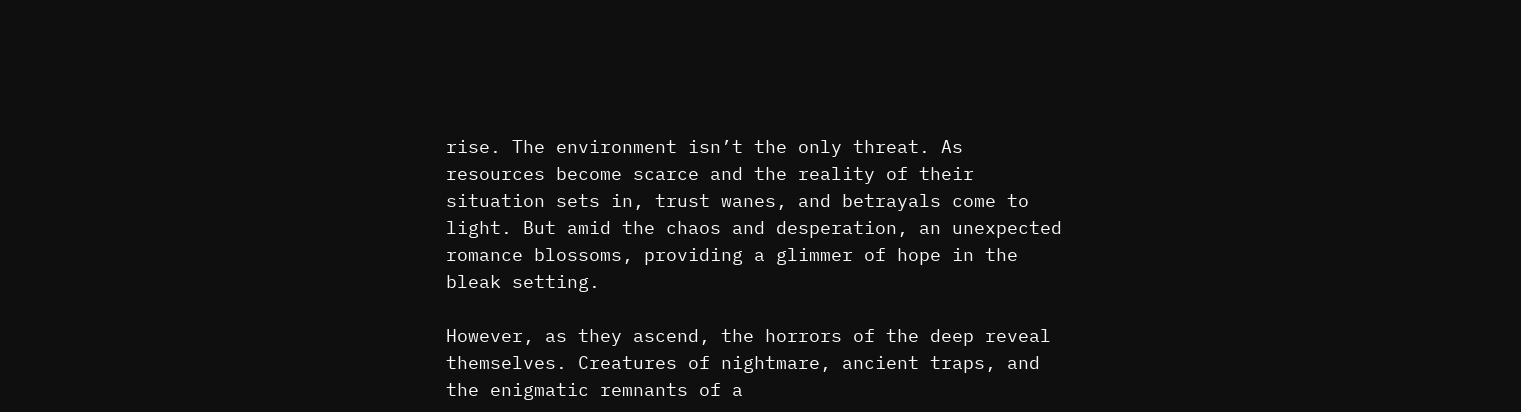rise. The environment isn’t the only threat. As resources become scarce and the reality of their situation sets in, trust wanes, and betrayals come to light. But amid the chaos and desperation, an unexpected romance blossoms, providing a glimmer of hope in the bleak setting.

However, as they ascend, the horrors of the deep reveal themselves. Creatures of nightmare, ancient traps, and the enigmatic remnants of a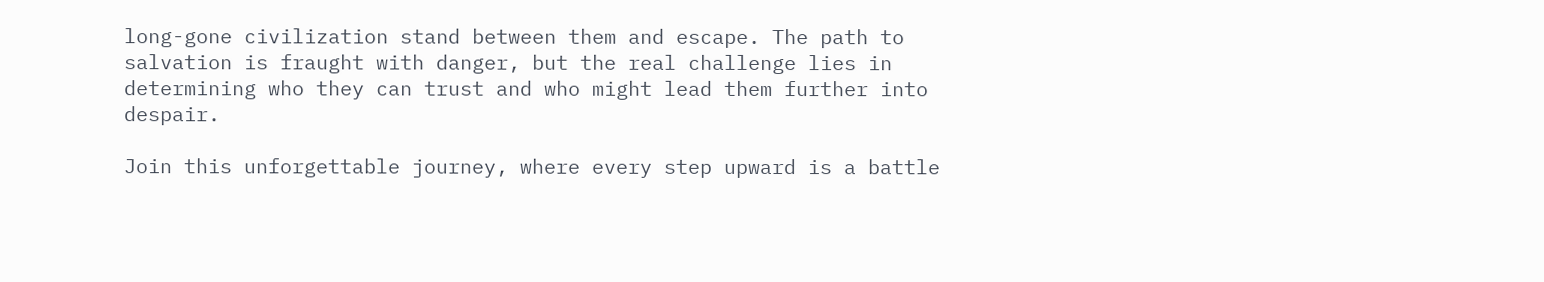long-gone civilization stand between them and escape. The path to salvation is fraught with danger, but the real challenge lies in determining who they can trust and who might lead them further into despair.

Join this unforgettable journey, where every step upward is a battle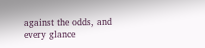against the odds, and every glance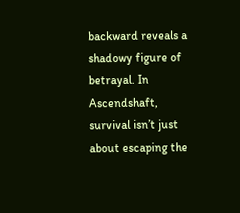backward reveals a shadowy figure of betrayal. In Ascendshaft, survival isn’t just about escaping the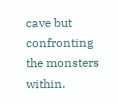cave but confronting the monsters within.